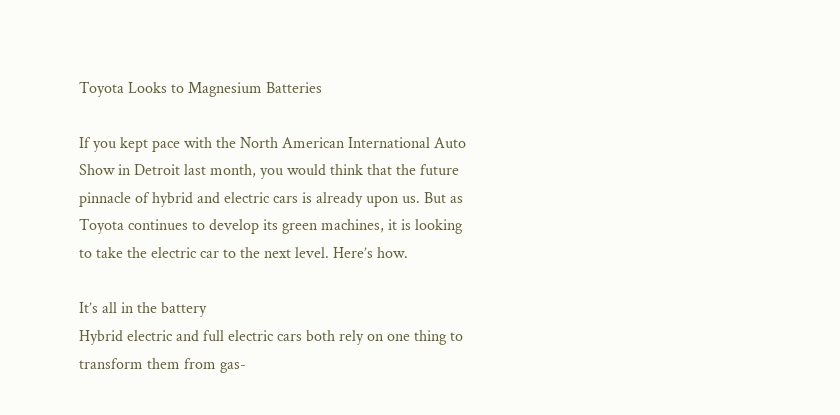Toyota Looks to Magnesium Batteries

If you kept pace with the North American International Auto Show in Detroit last month, you would think that the future pinnacle of hybrid and electric cars is already upon us. But as Toyota continues to develop its green machines, it is looking to take the electric car to the next level. Here’s how.

It’s all in the battery
Hybrid electric and full electric cars both rely on one thing to transform them from gas-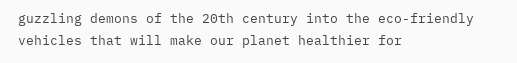guzzling demons of the 20th century into the eco-friendly vehicles that will make our planet healthier for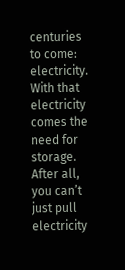centuries to come: electricity. With that electricity comes the need for storage. After all, you can’t just pull electricity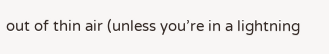out of thin air (unless you’re in a lightning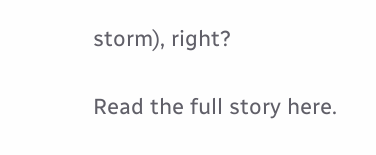storm), right?

Read the full story here.